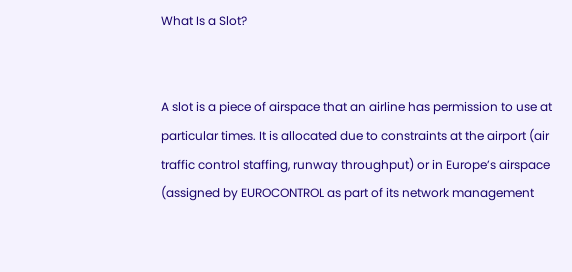What Is a Slot?


A slot is a piece of airspace that an airline has permission to use at particular times. It is allocated due to constraints at the airport (air traffic control staffing, runway throughput) or in Europe’s airspace (assigned by EUROCONTROL as part of its network management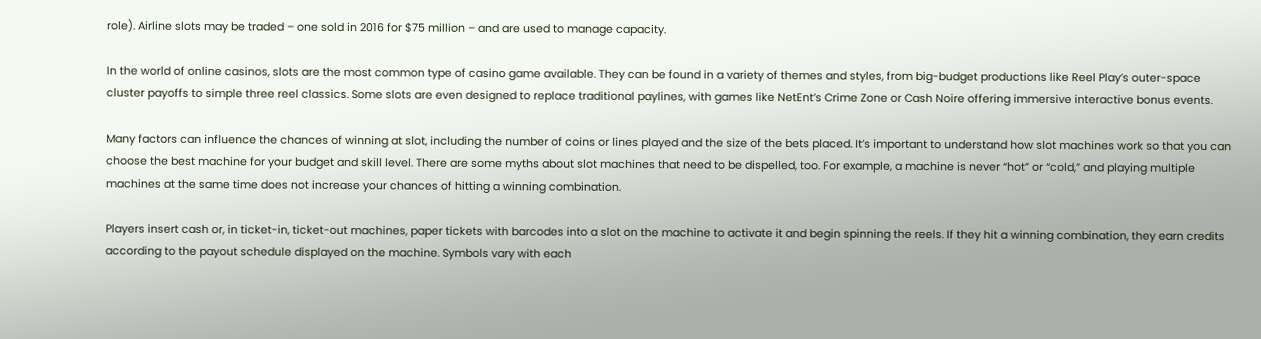role). Airline slots may be traded – one sold in 2016 for $75 million – and are used to manage capacity.

In the world of online casinos, slots are the most common type of casino game available. They can be found in a variety of themes and styles, from big-budget productions like Reel Play’s outer-space cluster payoffs to simple three reel classics. Some slots are even designed to replace traditional paylines, with games like NetEnt’s Crime Zone or Cash Noire offering immersive interactive bonus events.

Many factors can influence the chances of winning at slot, including the number of coins or lines played and the size of the bets placed. It’s important to understand how slot machines work so that you can choose the best machine for your budget and skill level. There are some myths about slot machines that need to be dispelled, too. For example, a machine is never “hot” or “cold,” and playing multiple machines at the same time does not increase your chances of hitting a winning combination.

Players insert cash or, in ticket-in, ticket-out machines, paper tickets with barcodes into a slot on the machine to activate it and begin spinning the reels. If they hit a winning combination, they earn credits according to the payout schedule displayed on the machine. Symbols vary with each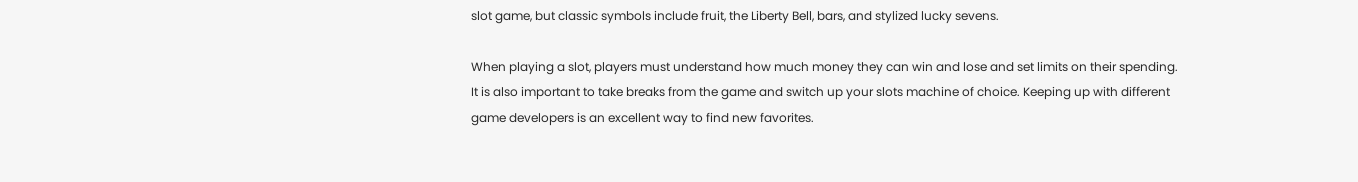slot game, but classic symbols include fruit, the Liberty Bell, bars, and stylized lucky sevens.

When playing a slot, players must understand how much money they can win and lose and set limits on their spending. It is also important to take breaks from the game and switch up your slots machine of choice. Keeping up with different game developers is an excellent way to find new favorites.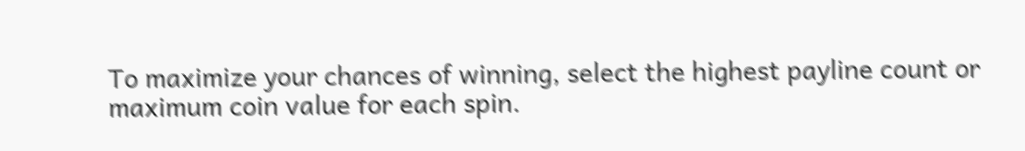To maximize your chances of winning, select the highest payline count or maximum coin value for each spin.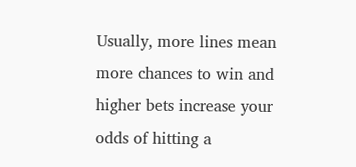Usually, more lines mean more chances to win and higher bets increase your odds of hitting a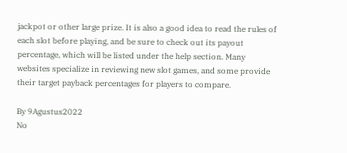jackpot or other large prize. It is also a good idea to read the rules of each slot before playing, and be sure to check out its payout percentage, which will be listed under the help section. Many websites specialize in reviewing new slot games, and some provide their target payback percentages for players to compare.

By 9Agustus2022
No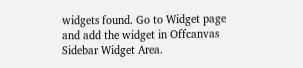widgets found. Go to Widget page and add the widget in Offcanvas Sidebar Widget Area.